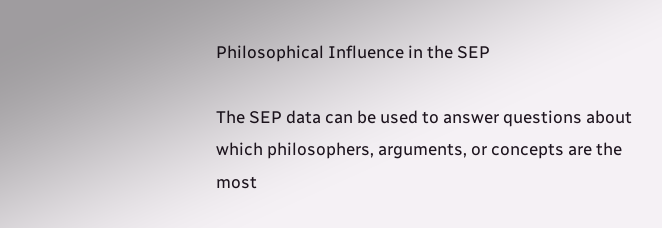Philosophical Influence in the SEP

The SEP data can be used to answer questions about which philosophers, arguments, or concepts are the most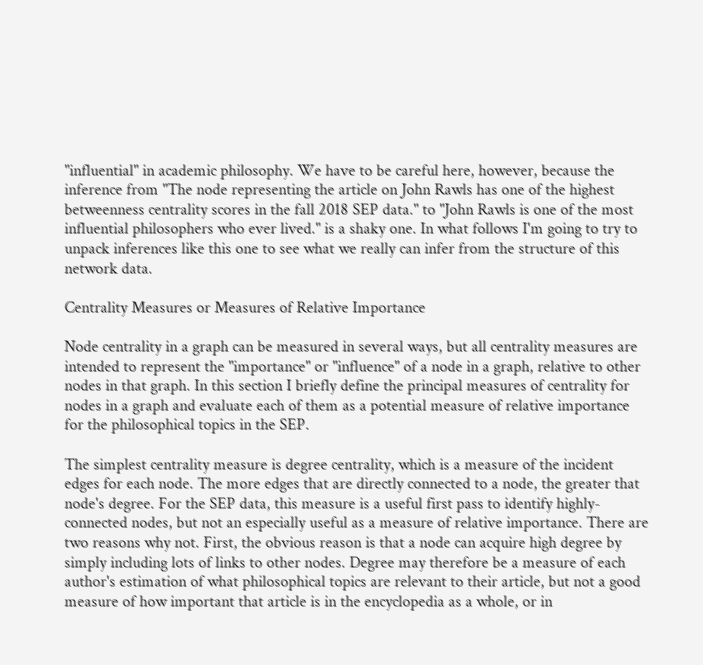"influential" in academic philosophy. We have to be careful here, however, because the inference from "The node representing the article on John Rawls has one of the highest betweenness centrality scores in the fall 2018 SEP data." to "John Rawls is one of the most influential philosophers who ever lived." is a shaky one. In what follows I'm going to try to unpack inferences like this one to see what we really can infer from the structure of this network data.

Centrality Measures or Measures of Relative Importance

Node centrality in a graph can be measured in several ways, but all centrality measures are intended to represent the "importance" or "influence" of a node in a graph, relative to other nodes in that graph. In this section I briefly define the principal measures of centrality for nodes in a graph and evaluate each of them as a potential measure of relative importance for the philosophical topics in the SEP.

The simplest centrality measure is degree centrality, which is a measure of the incident edges for each node. The more edges that are directly connected to a node, the greater that node's degree. For the SEP data, this measure is a useful first pass to identify highly-connected nodes, but not an especially useful as a measure of relative importance. There are two reasons why not. First, the obvious reason is that a node can acquire high degree by simply including lots of links to other nodes. Degree may therefore be a measure of each author's estimation of what philosophical topics are relevant to their article, but not a good measure of how important that article is in the encyclopedia as a whole, or in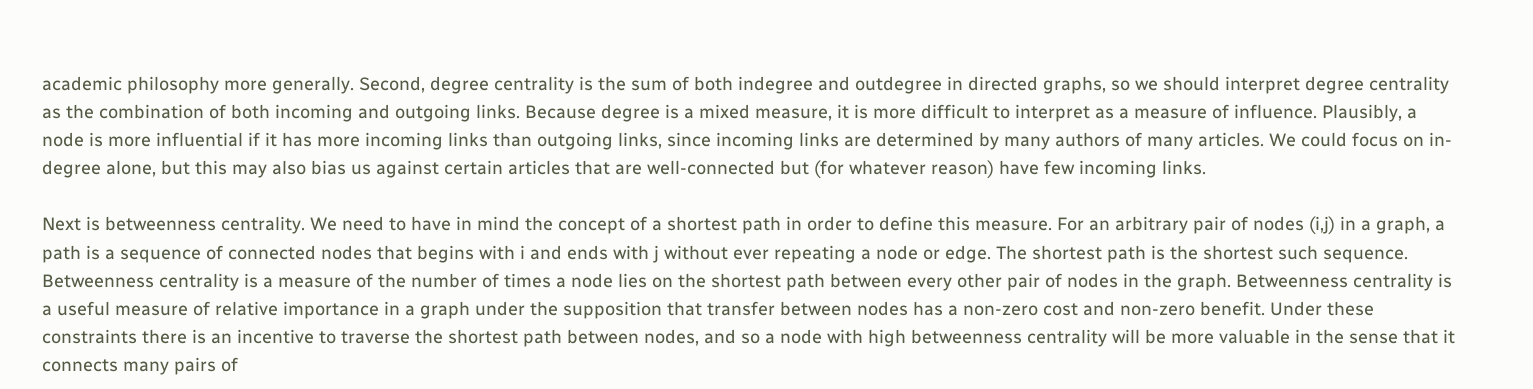academic philosophy more generally. Second, degree centrality is the sum of both indegree and outdegree in directed graphs, so we should interpret degree centrality as the combination of both incoming and outgoing links. Because degree is a mixed measure, it is more difficult to interpret as a measure of influence. Plausibly, a node is more influential if it has more incoming links than outgoing links, since incoming links are determined by many authors of many articles. We could focus on in-degree alone, but this may also bias us against certain articles that are well-connected but (for whatever reason) have few incoming links.

Next is betweenness centrality. We need to have in mind the concept of a shortest path in order to define this measure. For an arbitrary pair of nodes (i,j) in a graph, a path is a sequence of connected nodes that begins with i and ends with j without ever repeating a node or edge. The shortest path is the shortest such sequence. Betweenness centrality is a measure of the number of times a node lies on the shortest path between every other pair of nodes in the graph. Betweenness centrality is a useful measure of relative importance in a graph under the supposition that transfer between nodes has a non-zero cost and non-zero benefit. Under these constraints there is an incentive to traverse the shortest path between nodes, and so a node with high betweenness centrality will be more valuable in the sense that it connects many pairs of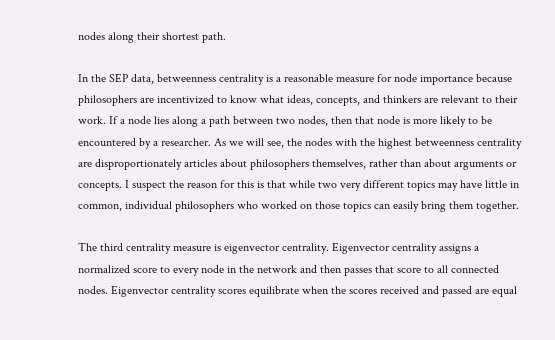nodes along their shortest path.

In the SEP data, betweenness centrality is a reasonable measure for node importance because philosophers are incentivized to know what ideas, concepts, and thinkers are relevant to their work. If a node lies along a path between two nodes, then that node is more likely to be encountered by a researcher. As we will see, the nodes with the highest betweenness centrality are disproportionately articles about philosophers themselves, rather than about arguments or concepts. I suspect the reason for this is that while two very different topics may have little in common, individual philosophers who worked on those topics can easily bring them together.

The third centrality measure is eigenvector centrality. Eigenvector centrality assigns a normalized score to every node in the network and then passes that score to all connected nodes. Eigenvector centrality scores equilibrate when the scores received and passed are equal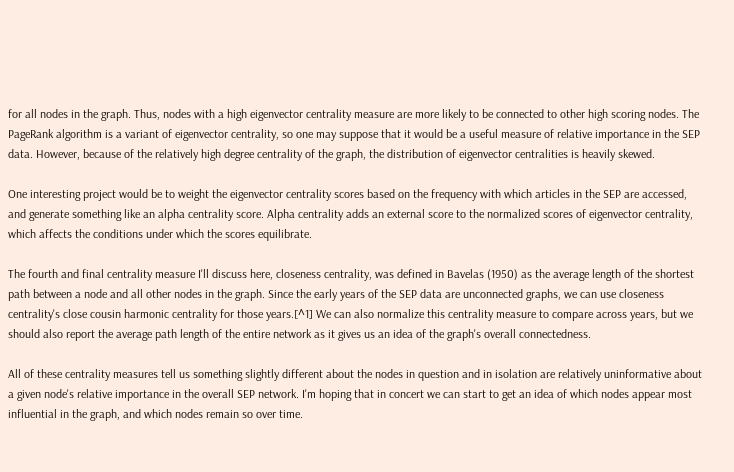for all nodes in the graph. Thus, nodes with a high eigenvector centrality measure are more likely to be connected to other high scoring nodes. The PageRank algorithm is a variant of eigenvector centrality, so one may suppose that it would be a useful measure of relative importance in the SEP data. However, because of the relatively high degree centrality of the graph, the distribution of eigenvector centralities is heavily skewed.

One interesting project would be to weight the eigenvector centrality scores based on the frequency with which articles in the SEP are accessed, and generate something like an alpha centrality score. Alpha centrality adds an external score to the normalized scores of eigenvector centrality, which affects the conditions under which the scores equilibrate.

The fourth and final centrality measure I'll discuss here, closeness centrality, was defined in Bavelas (1950) as the average length of the shortest path between a node and all other nodes in the graph. Since the early years of the SEP data are unconnected graphs, we can use closeness centrality's close cousin harmonic centrality for those years.[^1] We can also normalize this centrality measure to compare across years, but we should also report the average path length of the entire network as it gives us an idea of the graph's overall connectedness.

All of these centrality measures tell us something slightly different about the nodes in question and in isolation are relatively uninformative about a given node's relative importance in the overall SEP network. I'm hoping that in concert we can start to get an idea of which nodes appear most influential in the graph, and which nodes remain so over time.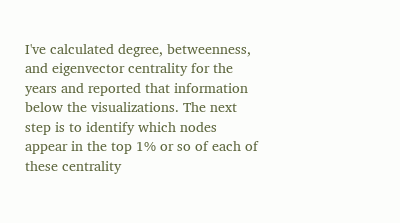I've calculated degree, betweenness, and eigenvector centrality for the years and reported that information below the visualizations. The next step is to identify which nodes appear in the top 1% or so of each of these centrality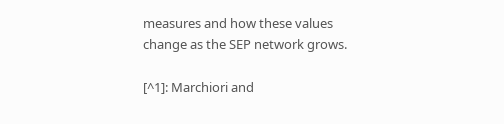measures and how these values change as the SEP network grows.

[^1]: Marchiori and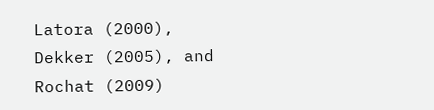Latora (2000), Dekker (2005), and Rochat (2009)